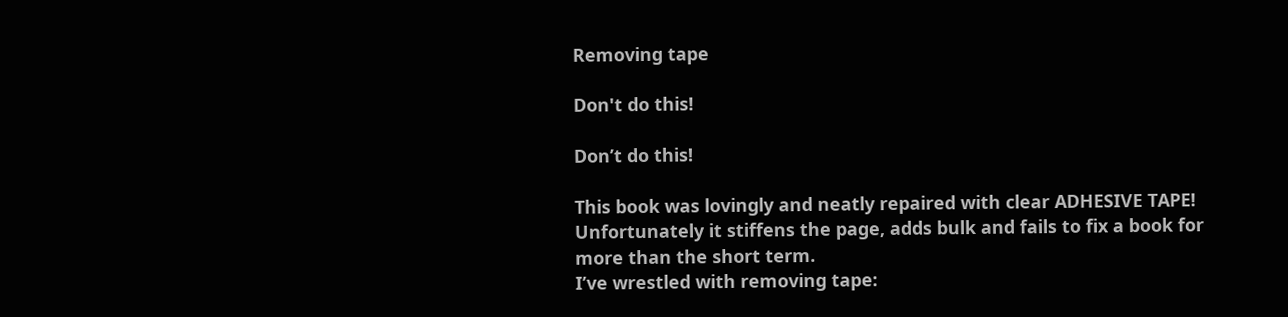Removing tape

Don't do this!

Don’t do this!

This book was lovingly and neatly repaired with clear ADHESIVE TAPE! Unfortunately it stiffens the page, adds bulk and fails to fix a book for more than the short term.
I’ve wrestled with removing tape: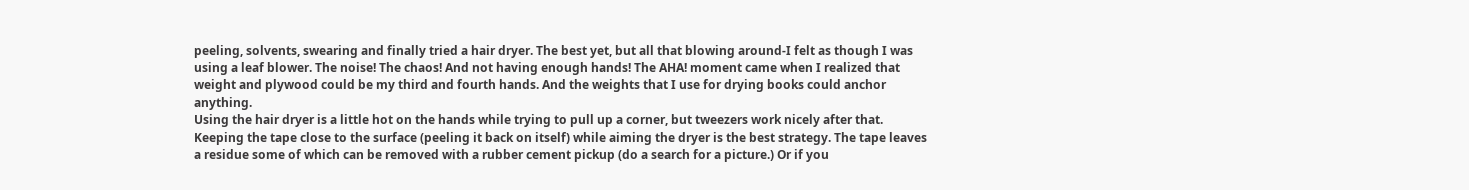peeling, solvents, swearing and finally tried a hair dryer. The best yet, but all that blowing around-I felt as though I was using a leaf blower. The noise! The chaos! And not having enough hands! The AHA! moment came when I realized that weight and plywood could be my third and fourth hands. And the weights that I use for drying books could anchor anything.
Using the hair dryer is a little hot on the hands while trying to pull up a corner, but tweezers work nicely after that. Keeping the tape close to the surface (peeling it back on itself) while aiming the dryer is the best strategy. The tape leaves a residue some of which can be removed with a rubber cement pickup (do a search for a picture.) Or if you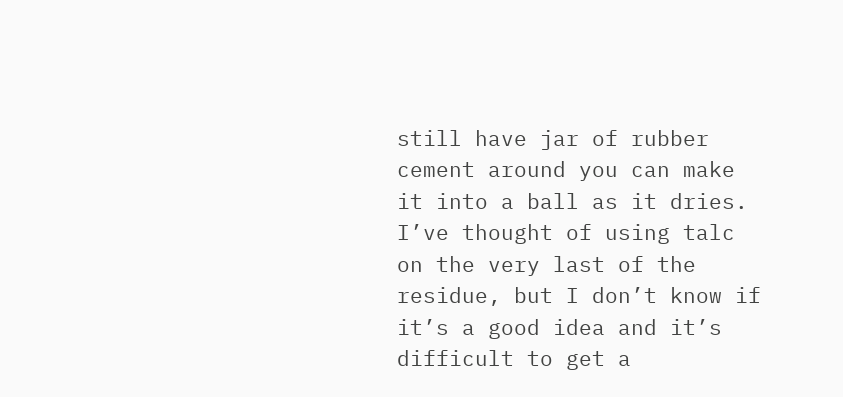still have jar of rubber cement around you can make it into a ball as it dries.  I’ve thought of using talc on the very last of the residue, but I don’t know if it’s a good idea and it’s difficult to get a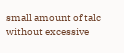small amount of talc without excessive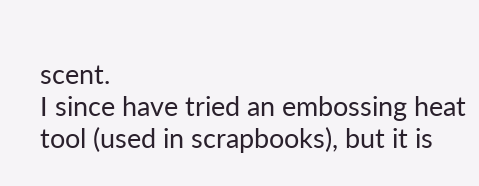scent.
I since have tried an embossing heat tool (used in scrapbooks), but it is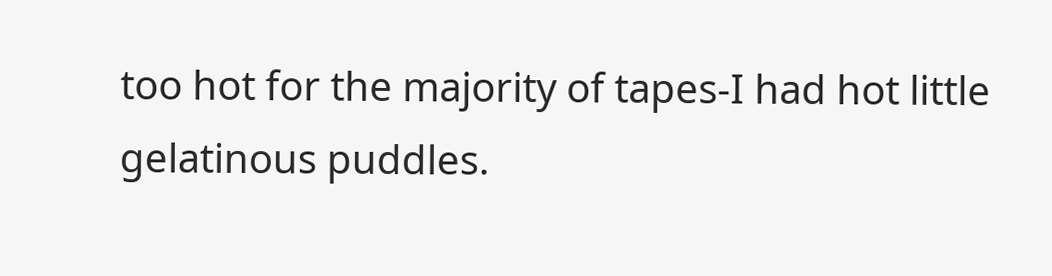too hot for the majority of tapes-I had hot little gelatinous puddles.